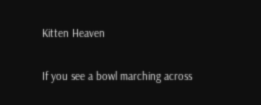Kitten Heaven

If you see a bowl marching across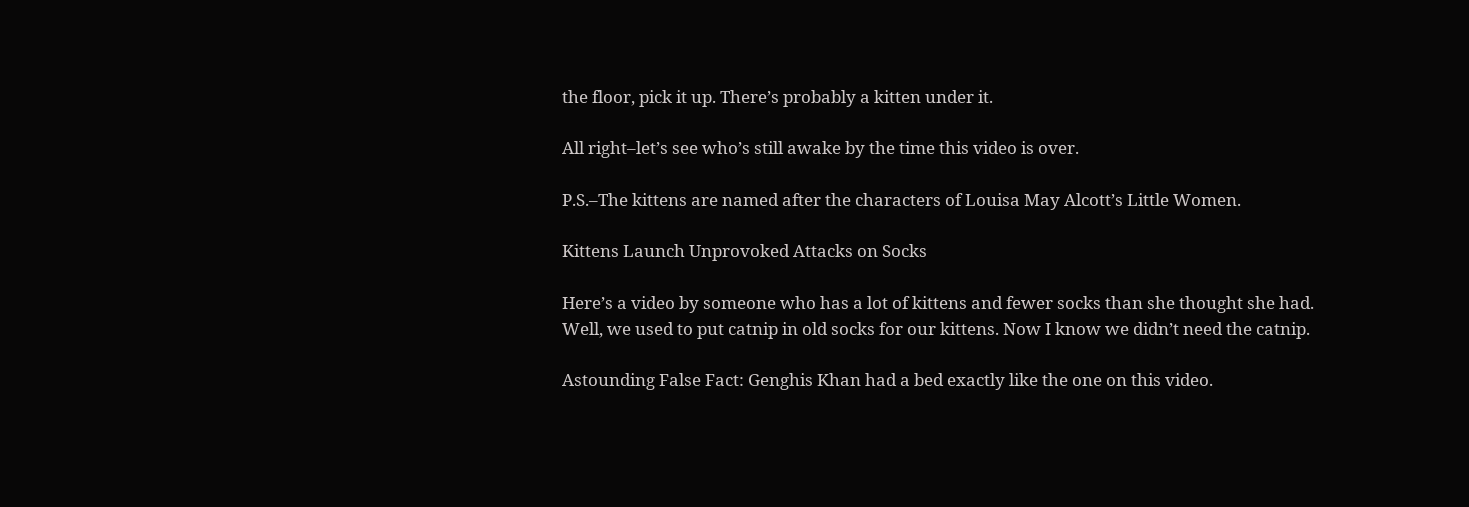the floor, pick it up. There’s probably a kitten under it.

All right–let’s see who’s still awake by the time this video is over.

P.S.–The kittens are named after the characters of Louisa May Alcott’s Little Women.

Kittens Launch Unprovoked Attacks on Socks

Here’s a video by someone who has a lot of kittens and fewer socks than she thought she had. Well, we used to put catnip in old socks for our kittens. Now I know we didn’t need the catnip.

Astounding False Fact: Genghis Khan had a bed exactly like the one on this video.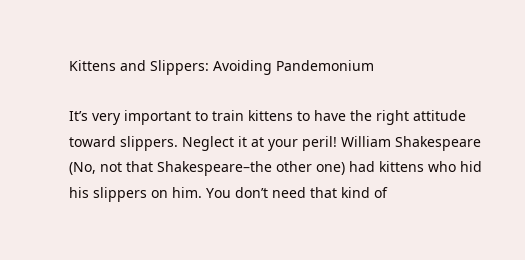Kittens and Slippers: Avoiding Pandemonium

It’s very important to train kittens to have the right attitude toward slippers. Neglect it at your peril! William Shakespeare (No, not that Shakespeare–the other one) had kittens who hid his slippers on him. You don’t need that kind of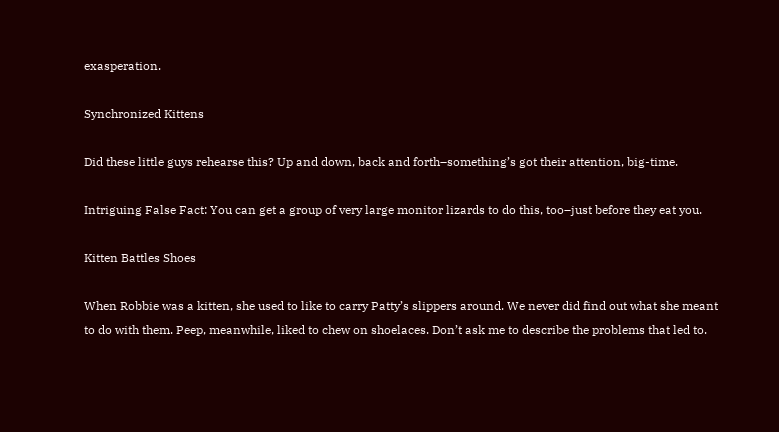exasperation.

Synchronized Kittens

Did these little guys rehearse this? Up and down, back and forth–something’s got their attention, big-time.

Intriguing False Fact: You can get a group of very large monitor lizards to do this, too–just before they eat you.

Kitten Battles Shoes

When Robbie was a kitten, she used to like to carry Patty’s slippers around. We never did find out what she meant to do with them. Peep, meanwhile, liked to chew on shoelaces. Don’t ask me to describe the problems that led to.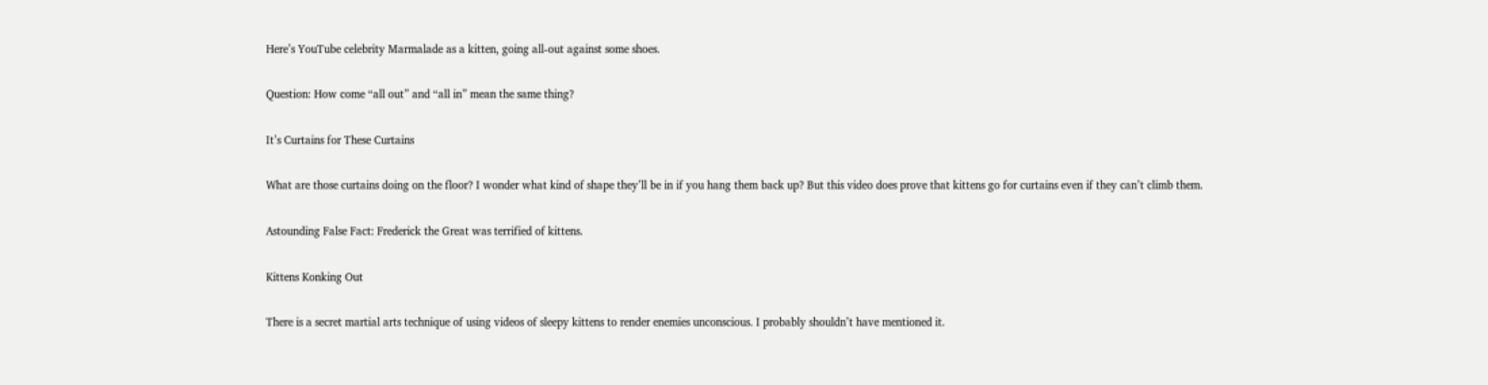Here’s YouTube celebrity Marmalade as a kitten, going all-out against some shoes.

Question: How come “all out” and “all in” mean the same thing?

It’s Curtains for These Curtains

What are those curtains doing on the floor? I wonder what kind of shape they’ll be in if you hang them back up? But this video does prove that kittens go for curtains even if they can’t climb them.

Astounding False Fact: Frederick the Great was terrified of kittens.

Kittens Konking Out

There is a secret martial arts technique of using videos of sleepy kittens to render enemies unconscious. I probably shouldn’t have mentioned it.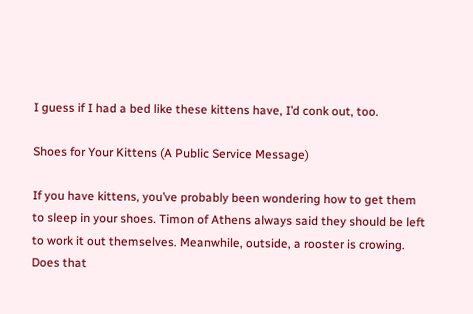I guess if I had a bed like these kittens have, I’d conk out, too.

Shoes for Your Kittens (A Public Service Message)

If you have kittens, you’ve probably been wondering how to get them to sleep in your shoes. Timon of Athens always said they should be left to work it out themselves. Meanwhile, outside, a rooster is crowing. Does that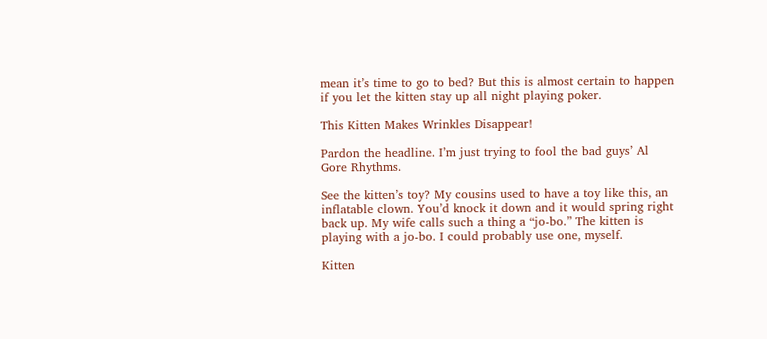mean it’s time to go to bed? But this is almost certain to happen if you let the kitten stay up all night playing poker.

This Kitten Makes Wrinkles Disappear!

Pardon the headline. I’m just trying to fool the bad guys’ Al Gore Rhythms.

See the kitten’s toy? My cousins used to have a toy like this, an inflatable clown. You’d knock it down and it would spring right back up. My wife calls such a thing a “jo-bo.” The kitten is playing with a jo-bo. I could probably use one, myself.

Kitten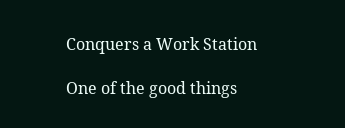Conquers a Work Station

One of the good things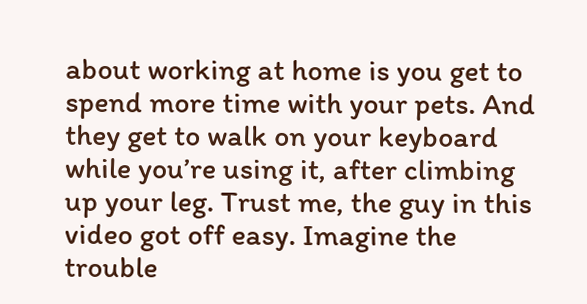about working at home is you get to spend more time with your pets. And they get to walk on your keyboard while you’re using it, after climbing up your leg. Trust me, the guy in this video got off easy. Imagine the trouble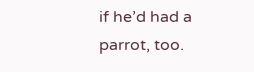if he’d had a parrot, too.